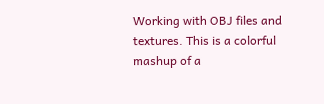Working with OBJ files and textures. This is a colorful mashup of a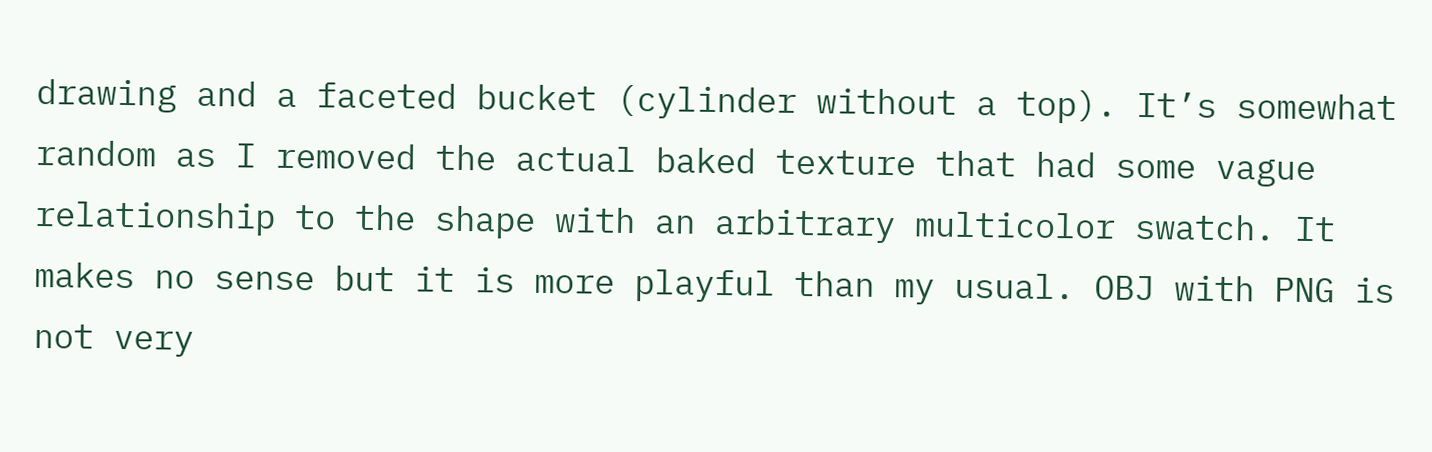drawing and a faceted bucket (cylinder without a top). It’s somewhat random as I removed the actual baked texture that had some vague relationship to the shape with an arbitrary multicolor swatch. It makes no sense but it is more playful than my usual. OBJ with PNG is not very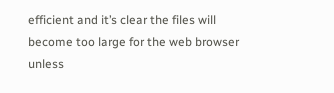efficient and it’s clear the files will become too large for the web browser unless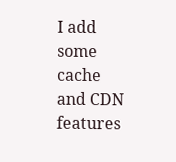I add some cache and CDN features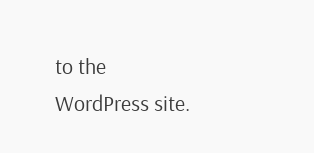to the WordPress site.